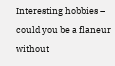Interesting hobbies – could you be a flaneur without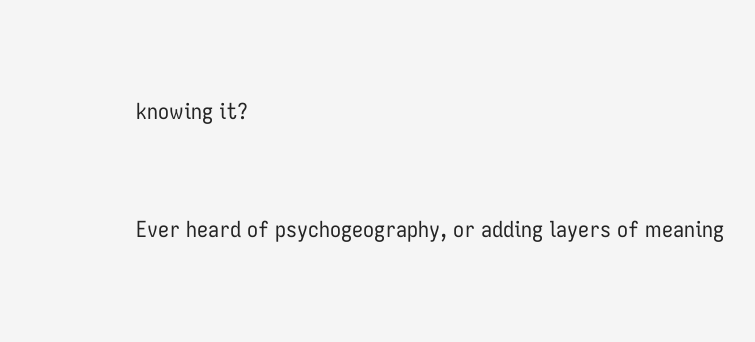knowing it?


Ever heard of psychogeography, or adding layers of meaning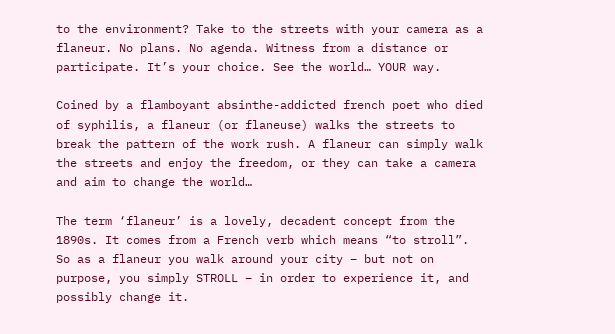to the environment? Take to the streets with your camera as a flaneur. No plans. No agenda. Witness from a distance or participate. It’s your choice. See the world… YOUR way.

Coined by a flamboyant absinthe-addicted french poet who died of syphilis, a flaneur (or flaneuse) walks the streets to break the pattern of the work rush. A flaneur can simply walk the streets and enjoy the freedom, or they can take a camera and aim to change the world…

The term ‘flaneur’ is a lovely, decadent concept from the 1890s. It comes from a French verb which means “to stroll”. So as a flaneur you walk around your city – but not on purpose, you simply STROLL – in order to experience it, and possibly change it.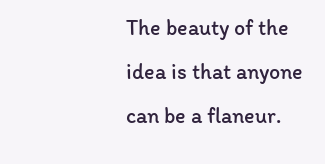The beauty of the idea is that anyone can be a flaneur.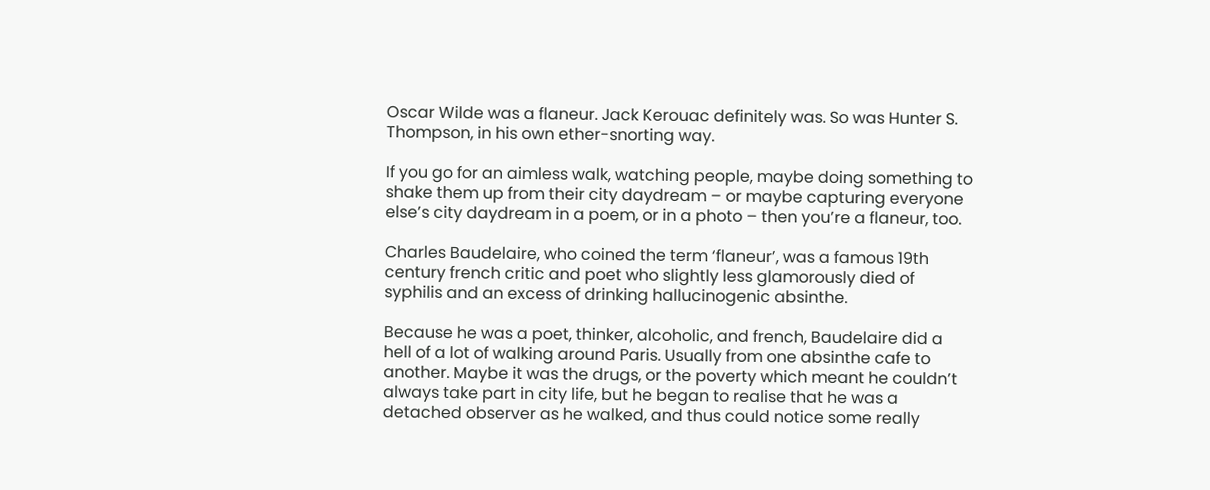Oscar Wilde was a flaneur. Jack Kerouac definitely was. So was Hunter S. Thompson, in his own ether-snorting way.

If you go for an aimless walk, watching people, maybe doing something to shake them up from their city daydream – or maybe capturing everyone else’s city daydream in a poem, or in a photo – then you’re a flaneur, too.

Charles Baudelaire, who coined the term ‘flaneur’, was a famous 19th century french critic and poet who slightly less glamorously died of syphilis and an excess of drinking hallucinogenic absinthe.

Because he was a poet, thinker, alcoholic, and french, Baudelaire did a hell of a lot of walking around Paris. Usually from one absinthe cafe to another. Maybe it was the drugs, or the poverty which meant he couldn’t always take part in city life, but he began to realise that he was a detached observer as he walked, and thus could notice some really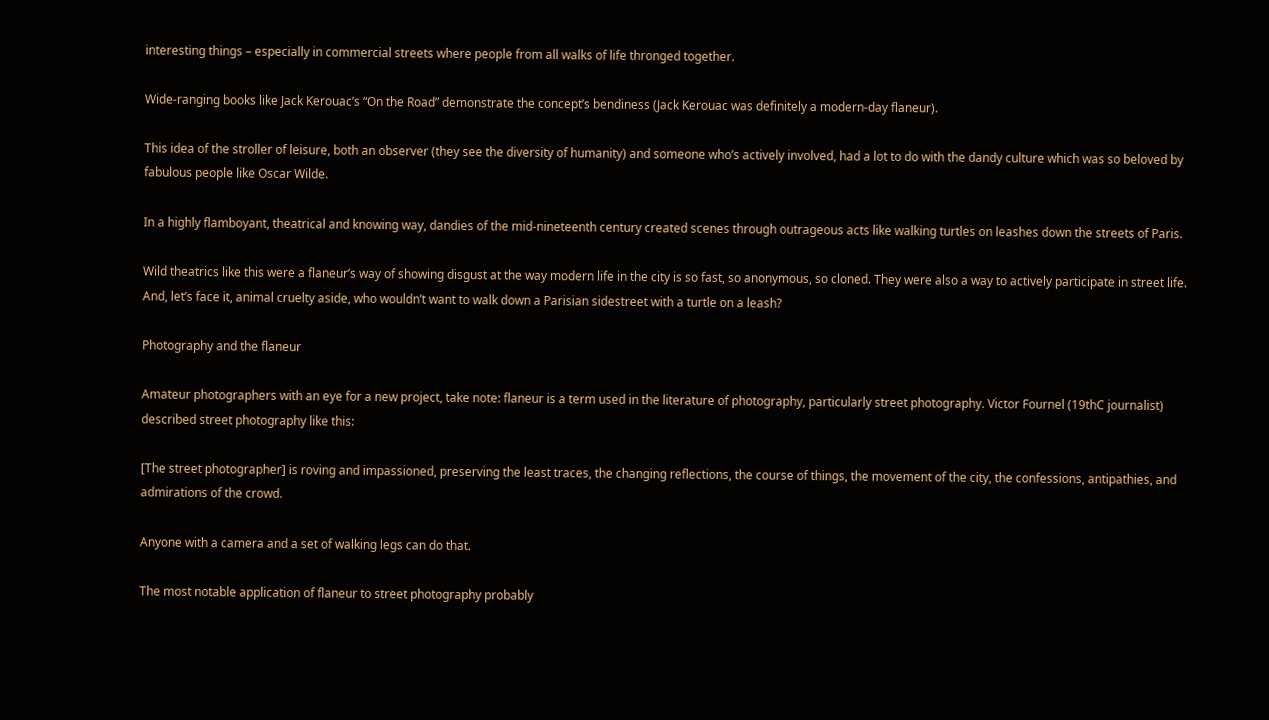interesting things – especially in commercial streets where people from all walks of life thronged together.

Wide-ranging books like Jack Kerouac’s “On the Road” demonstrate the concept’s bendiness (Jack Kerouac was definitely a modern-day flaneur).

This idea of the stroller of leisure, both an observer (they see the diversity of humanity) and someone who’s actively involved, had a lot to do with the dandy culture which was so beloved by fabulous people like Oscar Wilde.

In a highly flamboyant, theatrical and knowing way, dandies of the mid-nineteenth century created scenes through outrageous acts like walking turtles on leashes down the streets of Paris.

Wild theatrics like this were a flaneur’s way of showing disgust at the way modern life in the city is so fast, so anonymous, so cloned. They were also a way to actively participate in street life. And, let’s face it, animal cruelty aside, who wouldn’t want to walk down a Parisian sidestreet with a turtle on a leash?

Photography and the flaneur

Amateur photographers with an eye for a new project, take note: flaneur is a term used in the literature of photography, particularly street photography. Victor Fournel (19thC journalist) described street photography like this:

[The street photographer] is roving and impassioned, preserving the least traces, the changing reflections, the course of things, the movement of the city, the confessions, antipathies, and admirations of the crowd.

Anyone with a camera and a set of walking legs can do that.

The most notable application of flaneur to street photography probably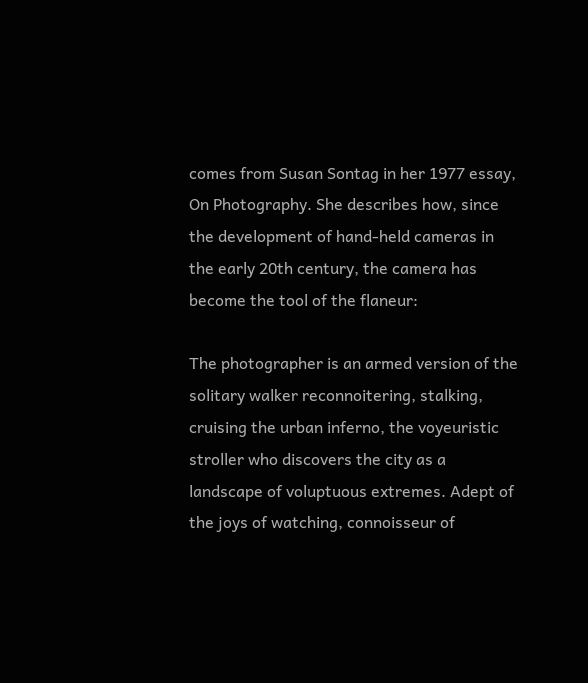comes from Susan Sontag in her 1977 essay, On Photography. She describes how, since the development of hand-held cameras in the early 20th century, the camera has become the tool of the flaneur:

The photographer is an armed version of the solitary walker reconnoitering, stalking, cruising the urban inferno, the voyeuristic stroller who discovers the city as a landscape of voluptuous extremes. Adept of the joys of watching, connoisseur of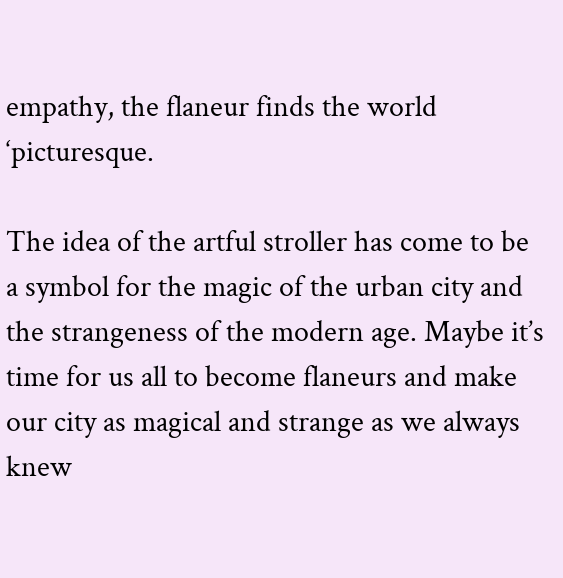empathy, the flaneur finds the world ‘picturesque.

The idea of the artful stroller has come to be a symbol for the magic of the urban city and the strangeness of the modern age. Maybe it’s time for us all to become flaneurs and make our city as magical and strange as we always knew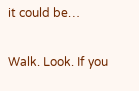it could be…

Walk. Look. If you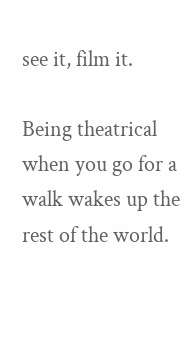see it, film it.

Being theatrical when you go for a walk wakes up the rest of the world.